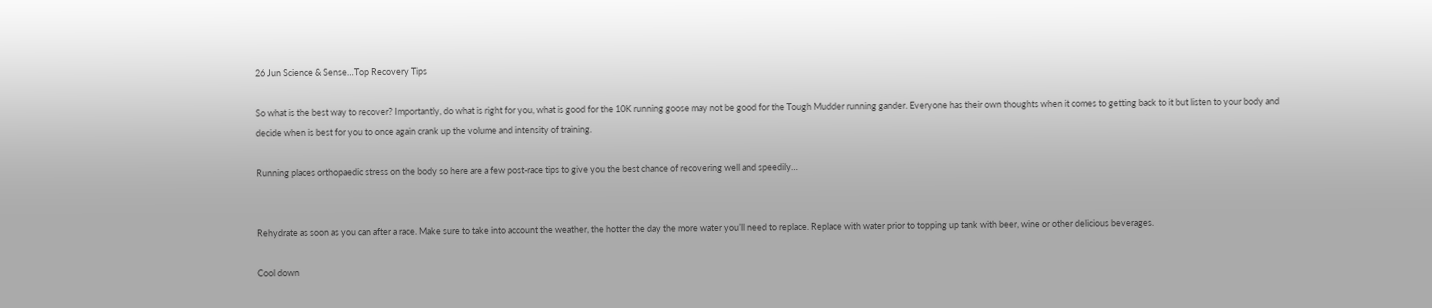26 Jun Science & Sense…Top Recovery Tips

So what is the best way to recover? Importantly, do what is right for you, what is good for the 10K running goose may not be good for the Tough Mudder running gander. Everyone has their own thoughts when it comes to getting back to it but listen to your body and decide when is best for you to once again crank up the volume and intensity of training.

Running places orthopaedic stress on the body so here are a few post-race tips to give you the best chance of recovering well and speedily…


Rehydrate as soon as you can after a race. Make sure to take into account the weather, the hotter the day the more water you’ll need to replace. Replace with water prior to topping up tank with beer, wine or other delicious beverages.

Cool down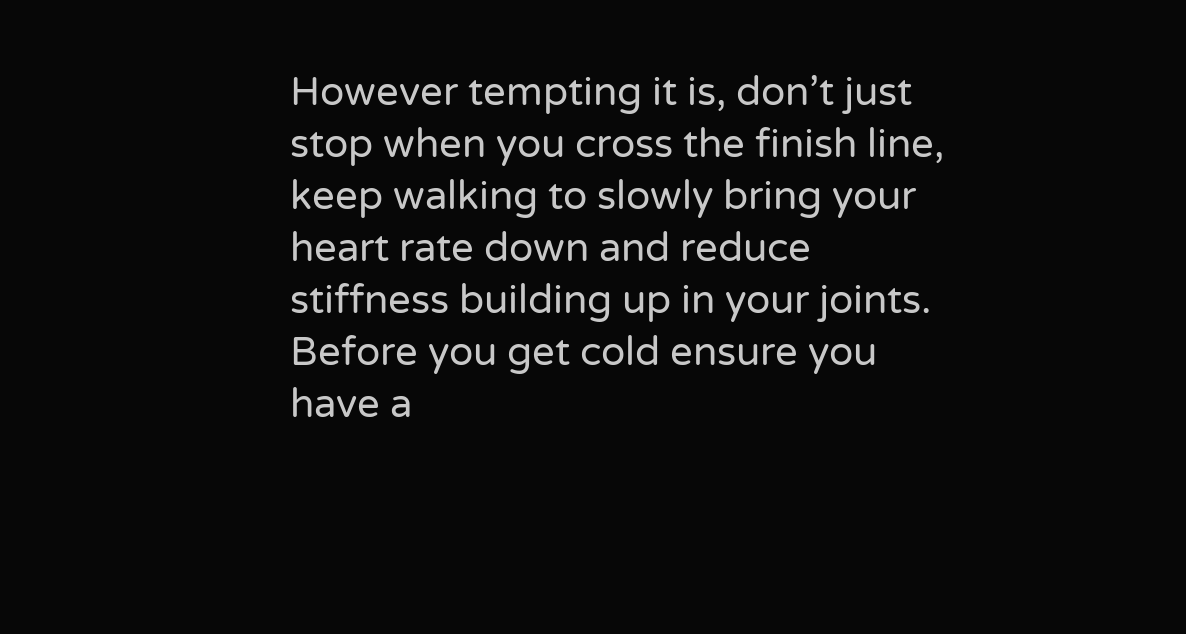However tempting it is, don’t just stop when you cross the finish line, keep walking to slowly bring your heart rate down and reduce stiffness building up in your joints. Before you get cold ensure you have a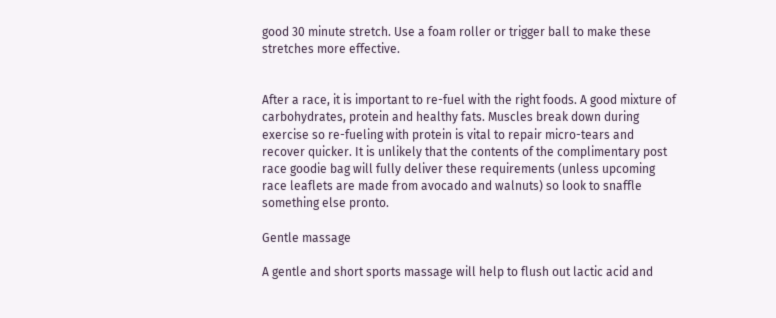good 30 minute stretch. Use a foam roller or trigger ball to make these stretches more effective.


After a race, it is important to re-fuel with the right foods. A good mixture of carbohydrates, protein and healthy fats. Muscles break down during exercise so re-fueling with protein is vital to repair micro-tears and recover quicker. It is unlikely that the contents of the complimentary post race goodie bag will fully deliver these requirements (unless upcoming race leaflets are made from avocado and walnuts) so look to snaffle something else pronto.

Gentle massage

A gentle and short sports massage will help to flush out lactic acid and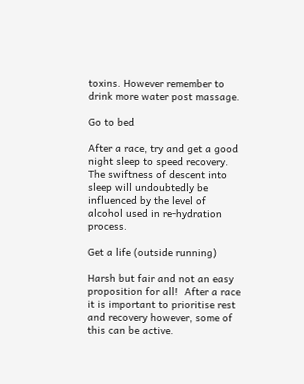toxins. However remember to drink more water post massage.

Go to bed

After a race, try and get a good night sleep to speed recovery. The swiftness of descent into sleep will undoubtedly be influenced by the level of alcohol used in re-hydration process.

Get a life (outside running)

Harsh but fair and not an easy proposition for all!  After a race it is important to prioritise rest and recovery however, some of this can be active.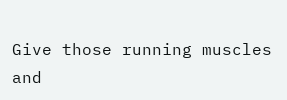Give those running muscles and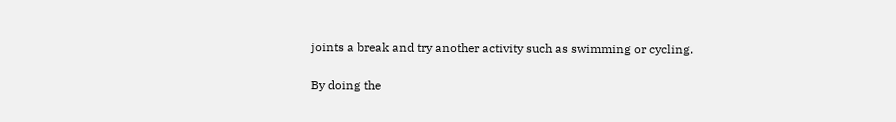joints a break and try another activity such as swimming or cycling.

By doing the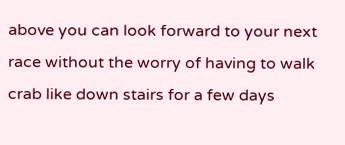above you can look forward to your next race without the worry of having to walk crab like down stairs for a few days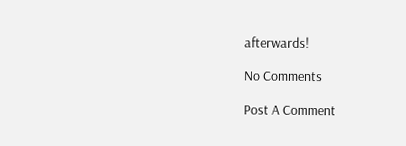afterwards!

No Comments

Post A Comment